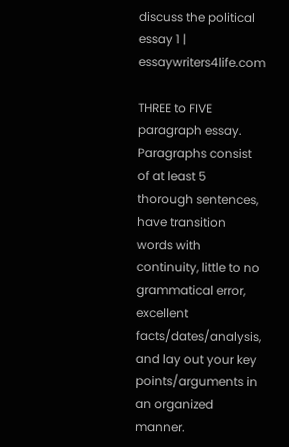discuss the political essay 1 | essaywriters4life.com

THREE to FIVE paragraph essay. Paragraphs consist of at least 5 thorough sentences, have transition words with continuity, little to no grammatical error, excellent facts/dates/analysis, and lay out your key points/arguments in an organized manner.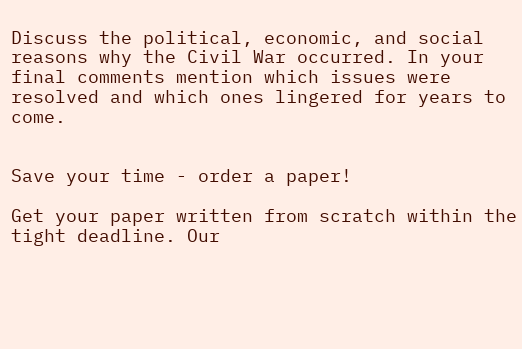Discuss the political, economic, and social reasons why the Civil War occurred. In your final comments mention which issues were resolved and which ones lingered for years to come.


Save your time - order a paper!

Get your paper written from scratch within the tight deadline. Our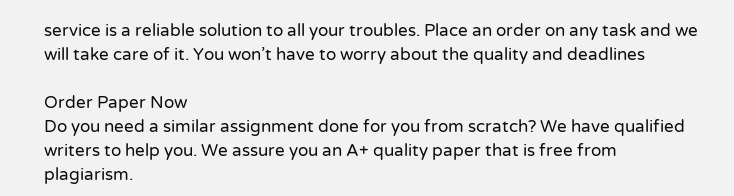service is a reliable solution to all your troubles. Place an order on any task and we will take care of it. You won’t have to worry about the quality and deadlines

Order Paper Now
Do you need a similar assignment done for you from scratch? We have qualified writers to help you. We assure you an A+ quality paper that is free from plagiarism.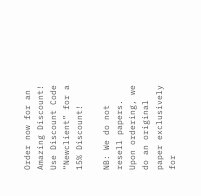Order now for an Amazing Discount!
Use Discount Code “Newclient” for a 15% Discount!

NB: We do not resell papers. Upon ordering, we do an original paper exclusively for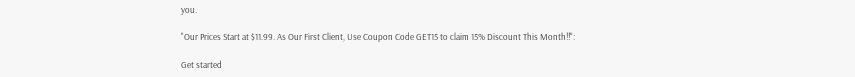you.

"Our Prices Start at $11.99. As Our First Client, Use Coupon Code GET15 to claim 15% Discount This Month!!":

Get started